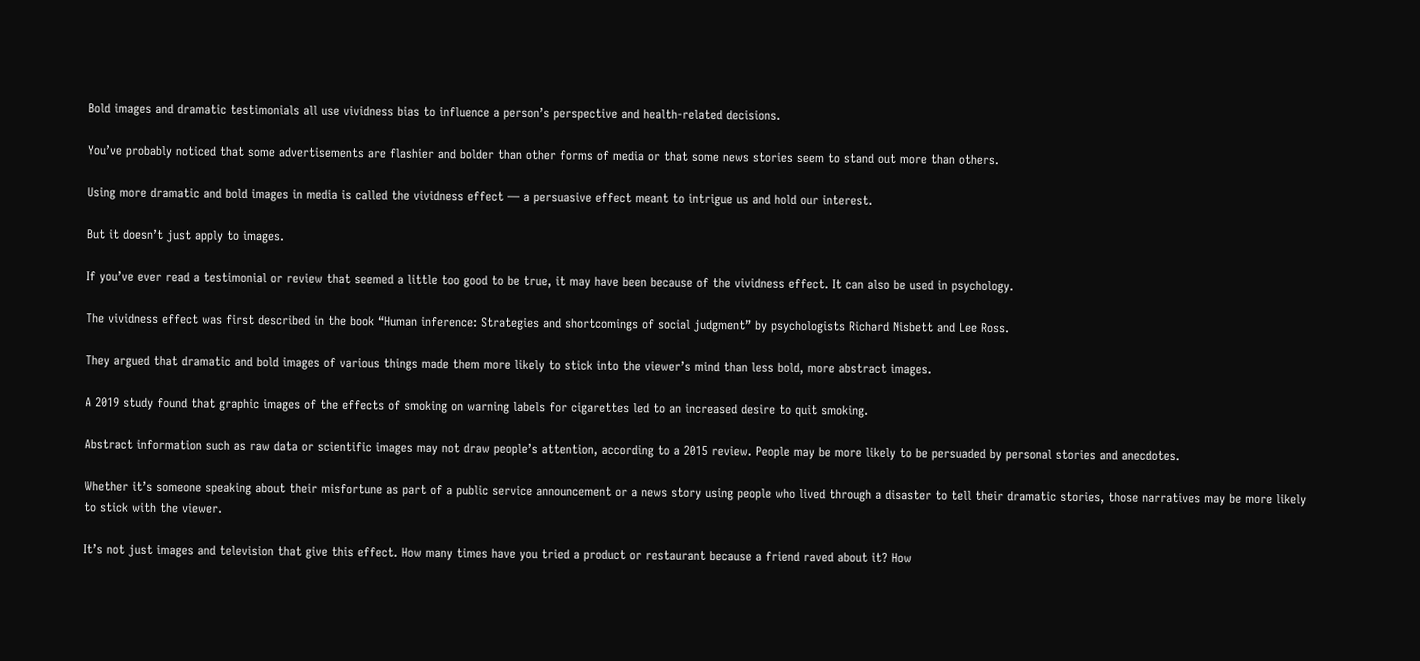Bold images and dramatic testimonials all use vividness bias to influence a person’s perspective and health-related decisions.

You’ve probably noticed that some advertisements are flashier and bolder than other forms of media or that some news stories seem to stand out more than others.

Using more dramatic and bold images in media is called the vividness effect — a persuasive effect meant to intrigue us and hold our interest.

But it doesn’t just apply to images.

If you’ve ever read a testimonial or review that seemed a little too good to be true, it may have been because of the vividness effect. It can also be used in psychology.

The vividness effect was first described in the book “Human inference: Strategies and shortcomings of social judgment” by psychologists Richard Nisbett and Lee Ross.

They argued that dramatic and bold images of various things made them more likely to stick into the viewer’s mind than less bold, more abstract images.

A 2019 study found that graphic images of the effects of smoking on warning labels for cigarettes led to an increased desire to quit smoking.

Abstract information such as raw data or scientific images may not draw people’s attention, according to a 2015 review. People may be more likely to be persuaded by personal stories and anecdotes.

Whether it’s someone speaking about their misfortune as part of a public service announcement or a news story using people who lived through a disaster to tell their dramatic stories, those narratives may be more likely to stick with the viewer.

It’s not just images and television that give this effect. How many times have you tried a product or restaurant because a friend raved about it? How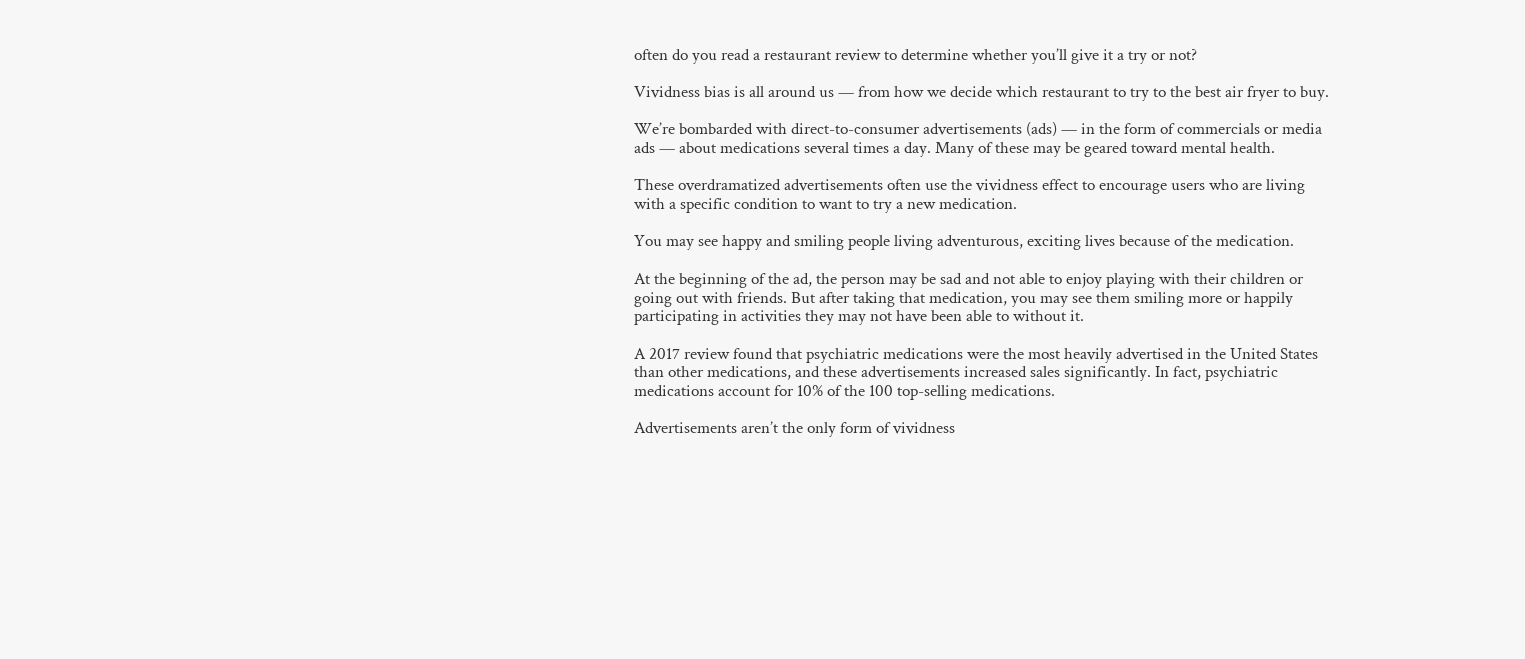often do you read a restaurant review to determine whether you’ll give it a try or not?

Vividness bias is all around us — from how we decide which restaurant to try to the best air fryer to buy.

We’re bombarded with direct-to-consumer advertisements (ads) — in the form of commercials or media ads — about medications several times a day. Many of these may be geared toward mental health.

These overdramatized advertisements often use the vividness effect to encourage users who are living with a specific condition to want to try a new medication.

You may see happy and smiling people living adventurous, exciting lives because of the medication.

At the beginning of the ad, the person may be sad and not able to enjoy playing with their children or going out with friends. But after taking that medication, you may see them smiling more or happily participating in activities they may not have been able to without it.

A 2017 review found that psychiatric medications were the most heavily advertised in the United States than other medications, and these advertisements increased sales significantly. In fact, psychiatric medications account for 10% of the 100 top-selling medications.

Advertisements aren’t the only form of vividness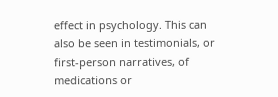effect in psychology. This can also be seen in testimonials, or first-person narratives, of medications or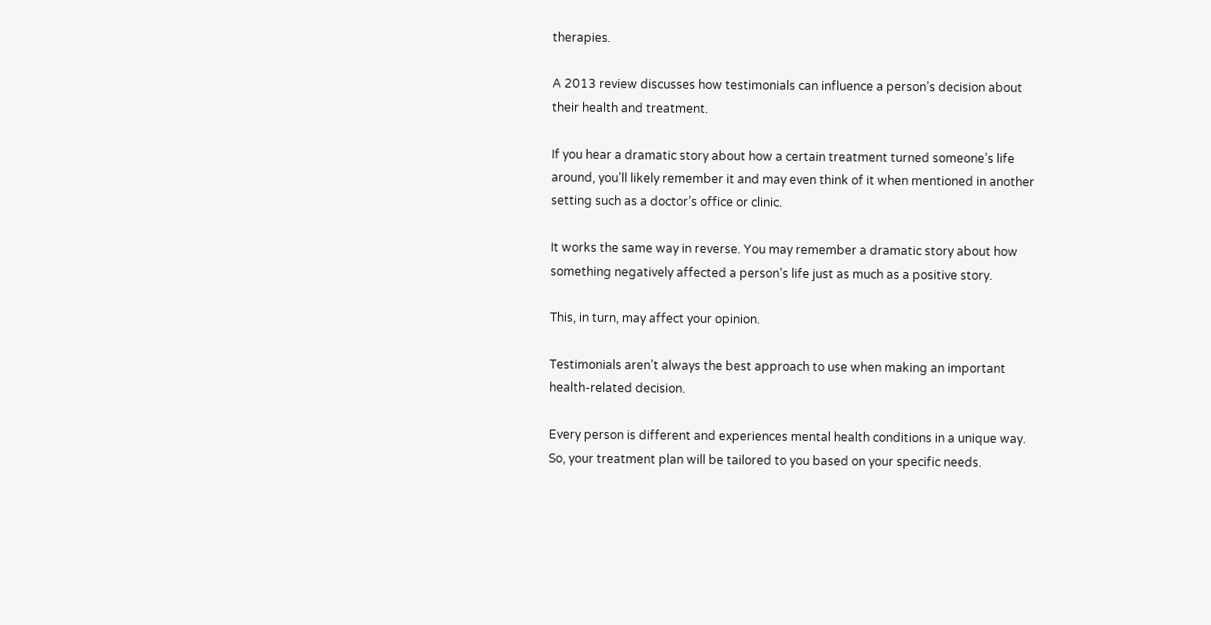therapies.

A 2013 review discusses how testimonials can influence a person’s decision about their health and treatment.

If you hear a dramatic story about how a certain treatment turned someone’s life around, you’ll likely remember it and may even think of it when mentioned in another setting such as a doctor’s office or clinic.

It works the same way in reverse. You may remember a dramatic story about how something negatively affected a person’s life just as much as a positive story.

This, in turn, may affect your opinion.

Testimonials aren’t always the best approach to use when making an important health-related decision.

Every person is different and experiences mental health conditions in a unique way. So, your treatment plan will be tailored to you based on your specific needs.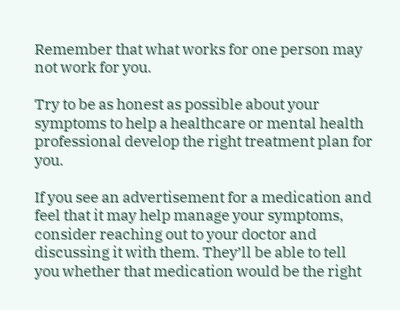Remember that what works for one person may not work for you.

Try to be as honest as possible about your symptoms to help a healthcare or mental health professional develop the right treatment plan for you.

If you see an advertisement for a medication and feel that it may help manage your symptoms, consider reaching out to your doctor and discussing it with them. They’ll be able to tell you whether that medication would be the right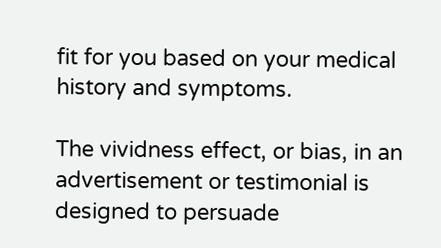fit for you based on your medical history and symptoms.

The vividness effect, or bias, in an advertisement or testimonial is designed to persuade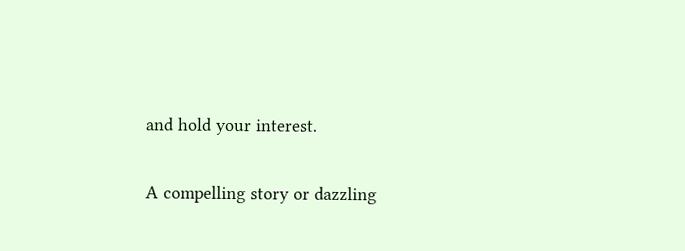and hold your interest.

A compelling story or dazzling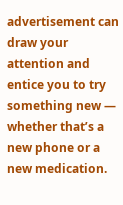advertisement can draw your attention and entice you to try something new — whether that’s a new phone or a new medication.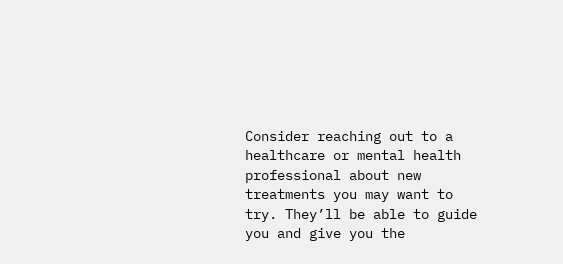Consider reaching out to a healthcare or mental health professional about new treatments you may want to try. They’ll be able to guide you and give you the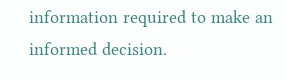information required to make an informed decision.